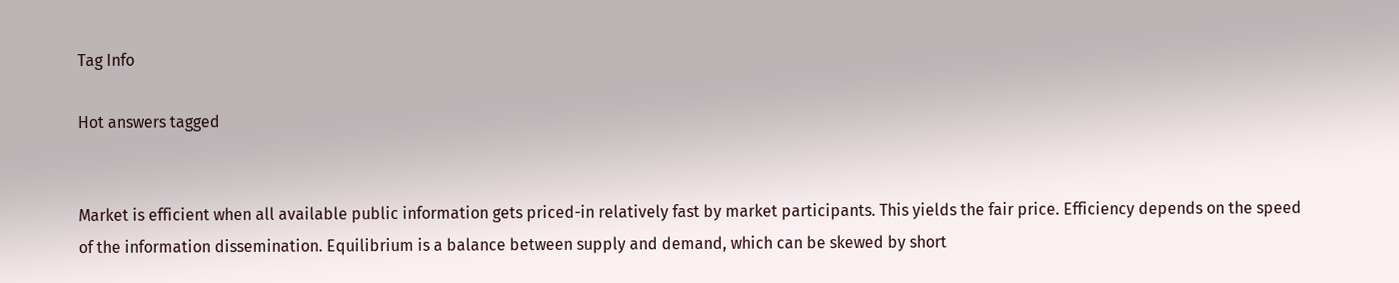Tag Info

Hot answers tagged


Market is efficient when all available public information gets priced-in relatively fast by market participants. This yields the fair price. Efficiency depends on the speed of the information dissemination. Equilibrium is a balance between supply and demand, which can be skewed by short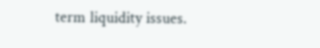term liquidity issues.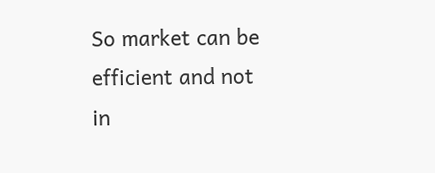So market can be efficient and not in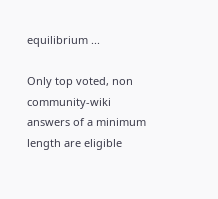equilibrium ...

Only top voted, non community-wiki answers of a minimum length are eligible